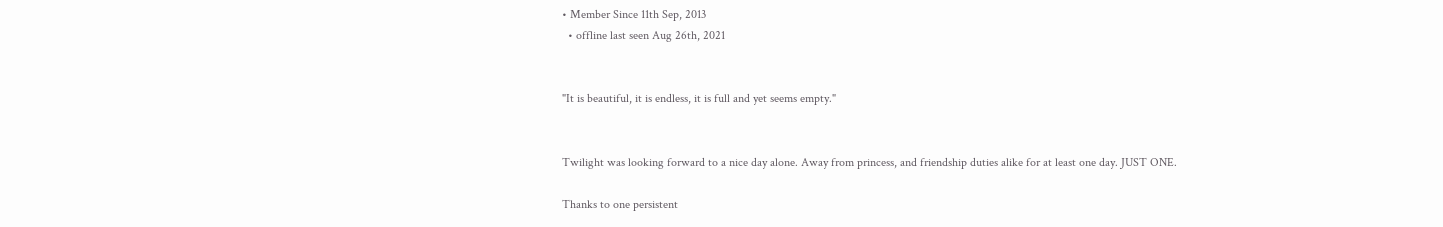• Member Since 11th Sep, 2013
  • offline last seen Aug 26th, 2021


"It is beautiful, it is endless, it is full and yet seems empty."


Twilight was looking forward to a nice day alone. Away from princess, and friendship duties alike for at least one day. JUST ONE.

Thanks to one persistent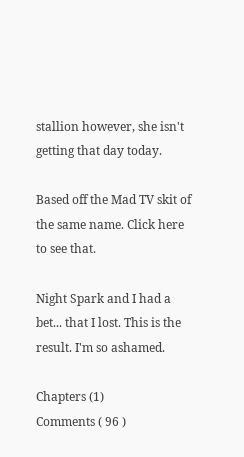stallion however, she isn't getting that day today.

Based off the Mad TV skit of the same name. Click here to see that.

Night Spark and I had a bet... that I lost. This is the result. I'm so ashamed.

Chapters (1)
Comments ( 96 )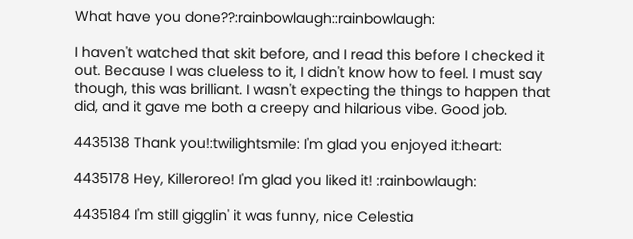What have you done??:rainbowlaugh::rainbowlaugh:

I haven't watched that skit before, and I read this before I checked it out. Because I was clueless to it, I didn't know how to feel. I must say though, this was brilliant. I wasn't expecting the things to happen that did, and it gave me both a creepy and hilarious vibe. Good job.

4435138 Thank you!:twilightsmile: I'm glad you enjoyed it:heart:

4435178 Hey, Killeroreo! I'm glad you liked it! :rainbowlaugh:

4435184 I'm still gigglin' it was funny, nice Celestia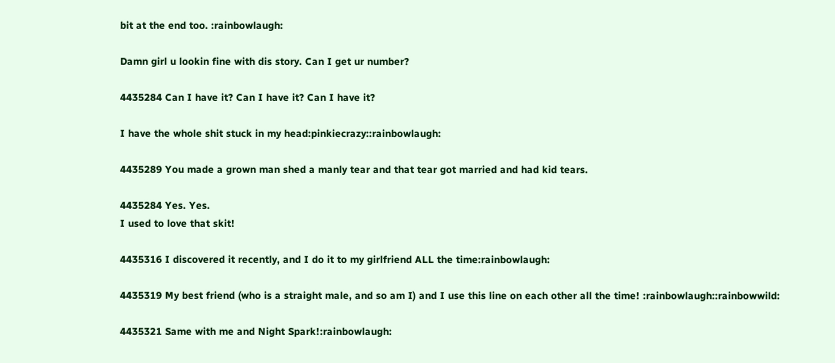bit at the end too. :rainbowlaugh:

Damn girl u lookin fine with dis story. Can I get ur number?

4435284 Can I have it? Can I have it? Can I have it?

I have the whole shit stuck in my head:pinkiecrazy::rainbowlaugh:

4435289 You made a grown man shed a manly tear and that tear got married and had kid tears.

4435284 Yes. Yes.
I used to love that skit!

4435316 I discovered it recently, and I do it to my girlfriend ALL the time:rainbowlaugh:

4435319 My best friend (who is a straight male, and so am I) and I use this line on each other all the time! :rainbowlaugh::rainbowwild:

4435321 Same with me and Night Spark!:rainbowlaugh: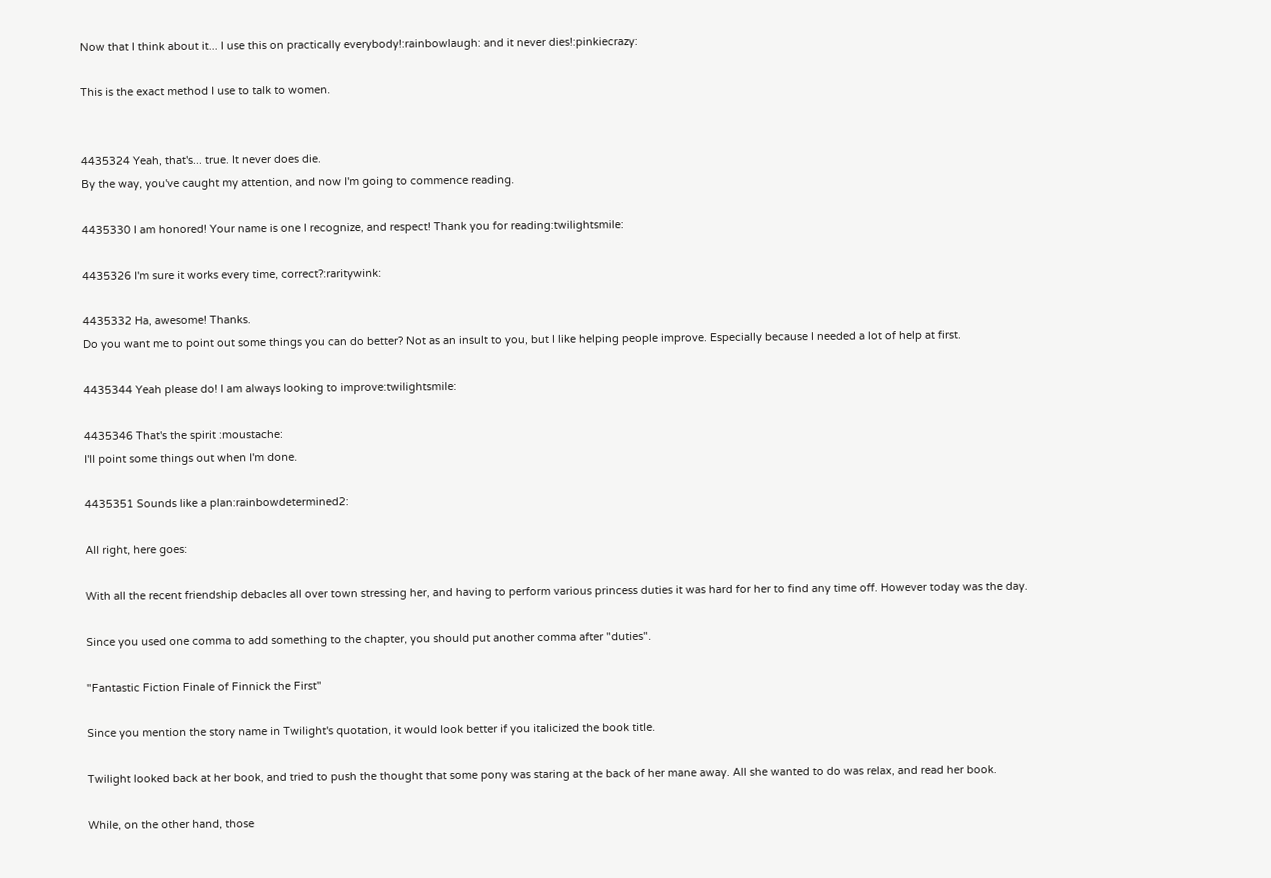Now that I think about it... I use this on practically everybody!:rainbowlaugh: and it never dies!:pinkiecrazy:

This is the exact method I use to talk to women.


4435324 Yeah, that's... true. It never does die.
By the way, you've caught my attention, and now I'm going to commence reading.

4435330 I am honored! Your name is one I recognize, and respect! Thank you for reading:twilightsmile:

4435326 I'm sure it works every time, correct?:raritywink:

4435332 Ha, awesome! Thanks.
Do you want me to point out some things you can do better? Not as an insult to you, but I like helping people improve. Especially because I needed a lot of help at first.

4435344 Yeah please do! I am always looking to improve:twilightsmile:

4435346 That's the spirit :moustache:
I'll point some things out when I'm done.

4435351 Sounds like a plan:rainbowdetermined2:

All right, here goes:

With all the recent friendship debacles all over town stressing her, and having to perform various princess duties it was hard for her to find any time off. However today was the day.

Since you used one comma to add something to the chapter, you should put another comma after "duties".

"Fantastic Fiction Finale of Finnick the First"

Since you mention the story name in Twilight's quotation, it would look better if you italicized the book title.

Twilight looked back at her book, and tried to push the thought that some pony was staring at the back of her mane away. All she wanted to do was relax, and read her book.

While, on the other hand, those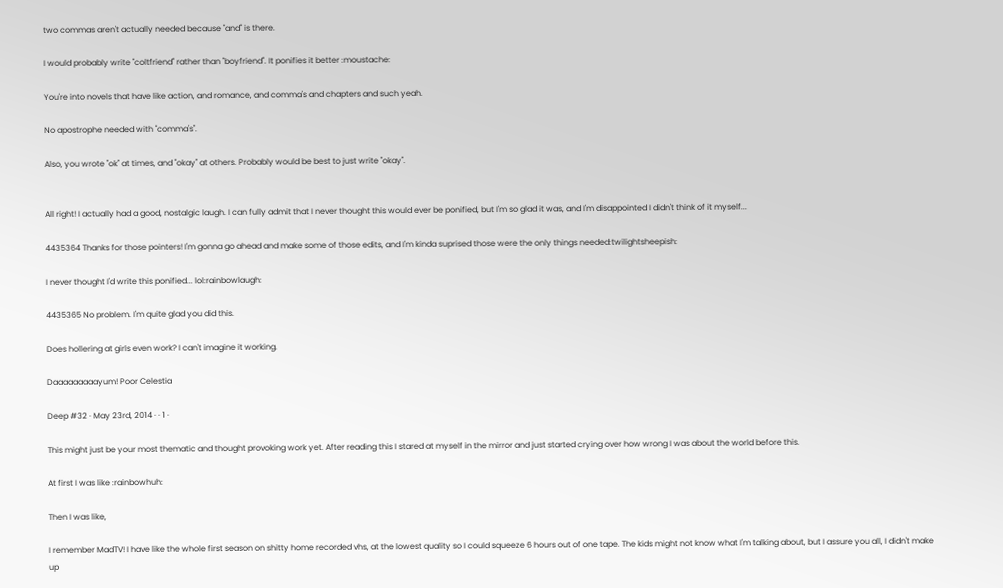two commas aren't actually needed because "and" is there.

I would probably write "coltfriend" rather than "boyfriend". It ponifies it better :moustache:

You're into novels that have like action, and romance, and comma's and chapters and such yeah.

No apostrophe needed with "comma's".

Also, you wrote "ok" at times, and "okay" at others. Probably would be best to just write "okay".


All right! I actually had a good, nostalgic laugh. I can fully admit that I never thought this would ever be ponified, but I'm so glad it was, and I'm disappointed I didn't think of it myself...

4435364 Thanks for those pointers! I'm gonna go ahead and make some of those edits, and I'm kinda suprised those were the only things needed:twilightsheepish:

I never thought I'd write this ponified... lol:rainbowlaugh:

4435365 No problem. I'm quite glad you did this.

Does hollering at girls even work? I can't imagine it working.

Daaaaaaaaayum! Poor Celestia

Deep #32 · May 23rd, 2014 · · 1 ·

This might just be your most thematic and thought provoking work yet. After reading this I stared at myself in the mirror and just started crying over how wrong I was about the world before this.

At first I was like :rainbowhuh:

Then I was like,

I remember MadTV! I have like the whole first season on shitty home recorded vhs, at the lowest quality so I could squeeze 6 hours out of one tape. The kids might not know what I'm talking about, but I assure you all, I didn't make up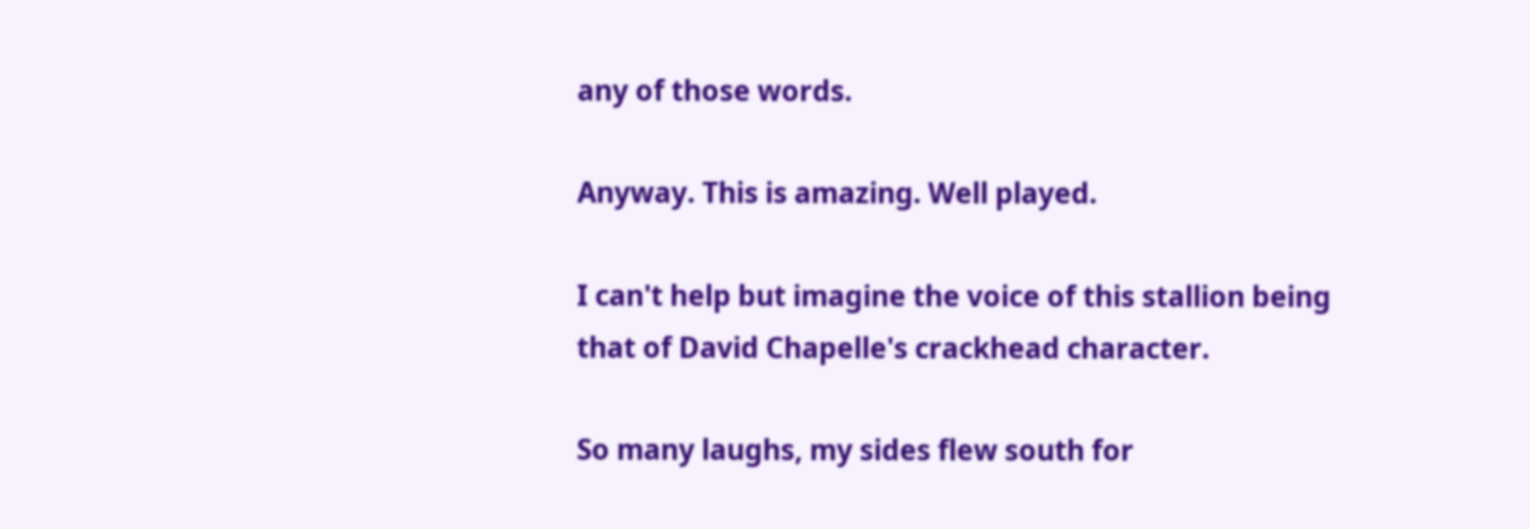any of those words.

Anyway. This is amazing. Well played.

I can't help but imagine the voice of this stallion being that of David Chapelle's crackhead character.

So many laughs, my sides flew south for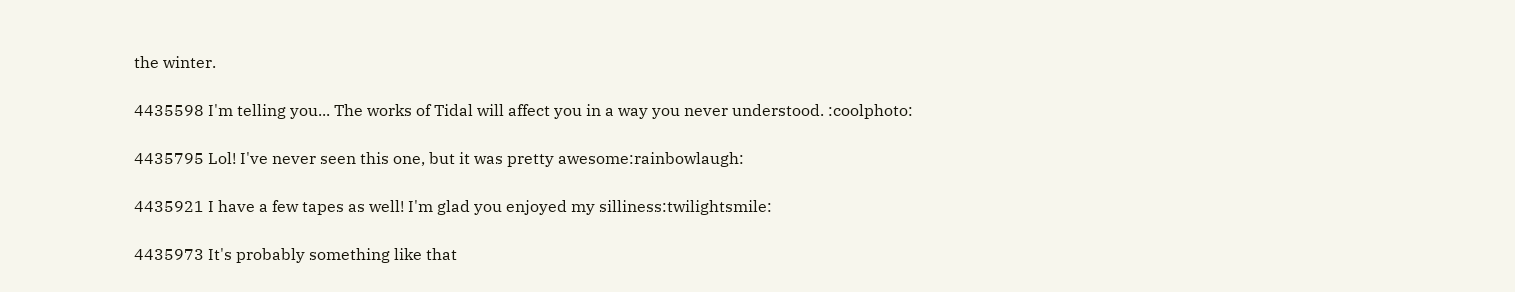the winter.

4435598 I'm telling you... The works of Tidal will affect you in a way you never understood. :coolphoto:

4435795 Lol! I've never seen this one, but it was pretty awesome:rainbowlaugh:

4435921 I have a few tapes as well! I'm glad you enjoyed my silliness:twilightsmile:

4435973 It's probably something like that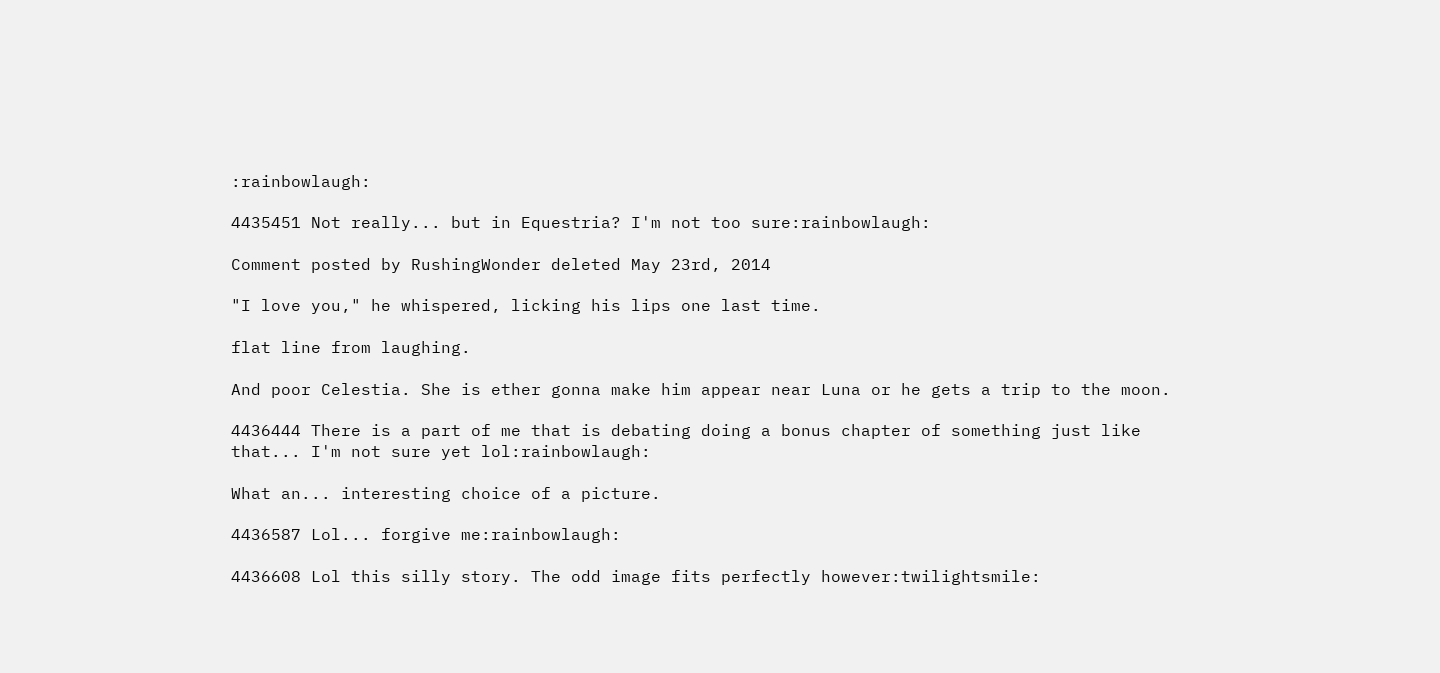:rainbowlaugh:

4435451 Not really... but in Equestria? I'm not too sure:rainbowlaugh:

Comment posted by RushingWonder deleted May 23rd, 2014

"I love you," he whispered, licking his lips one last time.

flat line from laughing.

And poor Celestia. She is ether gonna make him appear near Luna or he gets a trip to the moon.

4436444 There is a part of me that is debating doing a bonus chapter of something just like that... I'm not sure yet lol:rainbowlaugh:

What an... interesting choice of a picture.

4436587 Lol... forgive me:rainbowlaugh:

4436608 Lol this silly story. The odd image fits perfectly however:twilightsmile: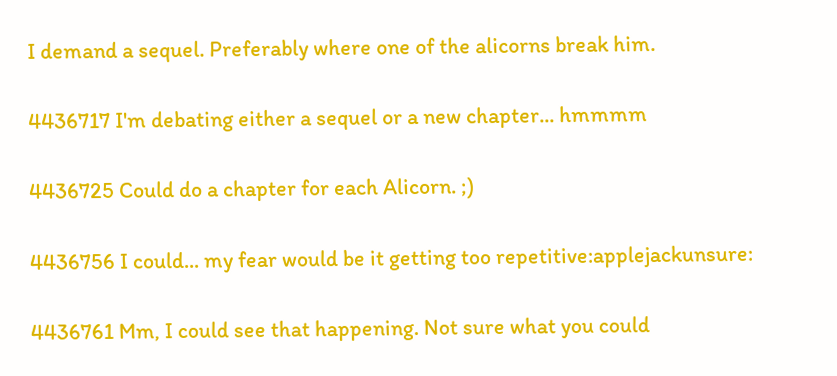I demand a sequel. Preferably where one of the alicorns break him.

4436717 I'm debating either a sequel or a new chapter... hmmmm

4436725 Could do a chapter for each Alicorn. ;)

4436756 I could... my fear would be it getting too repetitive:applejackunsure:

4436761 Mm, I could see that happening. Not sure what you could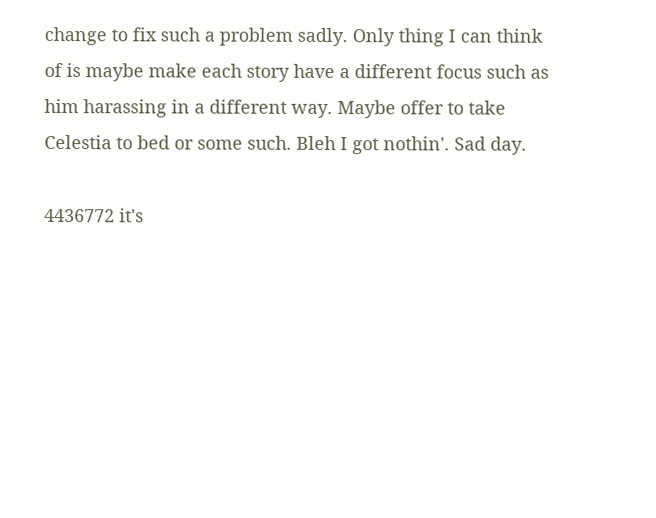change to fix such a problem sadly. Only thing I can think of is maybe make each story have a different focus such as him harassing in a different way. Maybe offer to take Celestia to bed or some such. Bleh I got nothin'. Sad day.

4436772 it's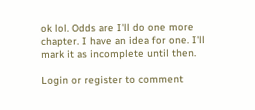ok lol. Odds are I'll do one more chapter. I have an idea for one. I'll mark it as incomplete until then.

Login or register to comment